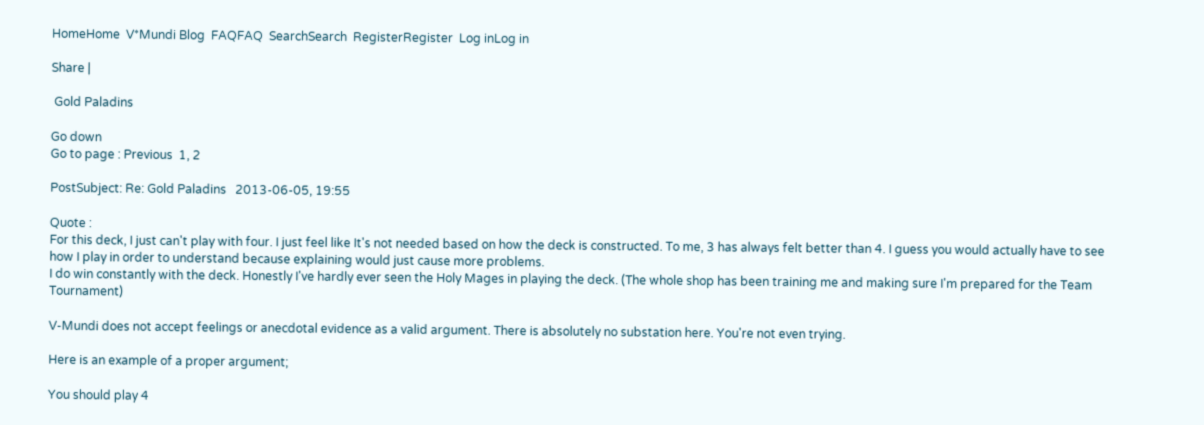HomeHome  V*Mundi Blog  FAQFAQ  SearchSearch  RegisterRegister  Log inLog in

Share |

 Gold Paladins

Go down
Go to page : Previous  1, 2

PostSubject: Re: Gold Paladins   2013-06-05, 19:55

Quote :
For this deck, I just can't play with four. I just feel like It's not needed based on how the deck is constructed. To me, 3 has always felt better than 4. I guess you would actually have to see how I play in order to understand because explaining would just cause more problems.
I do win constantly with the deck. Honestly I've hardly ever seen the Holy Mages in playing the deck. (The whole shop has been training me and making sure I'm prepared for the Team Tournament)

V-Mundi does not accept feelings or anecdotal evidence as a valid argument. There is absolutely no substation here. You're not even trying.

Here is an example of a proper argument;

You should play 4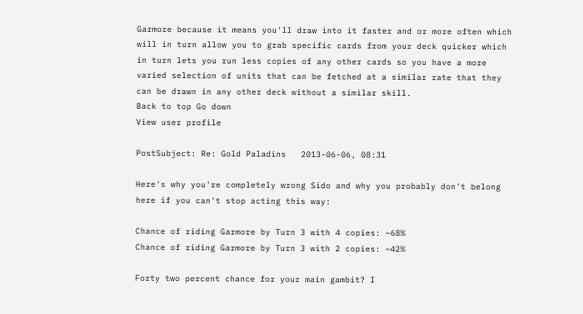Garmore because it means you'll draw into it faster and or more often which will in turn allow you to grab specific cards from your deck quicker which in turn lets you run less copies of any other cards so you have a more varied selection of units that can be fetched at a similar rate that they can be drawn in any other deck without a similar skill.
Back to top Go down
View user profile

PostSubject: Re: Gold Paladins   2013-06-06, 08:31

Here's why you're completely wrong Sido and why you probably don't belong here if you can't stop acting this way:

Chance of riding Garmore by Turn 3 with 4 copies: ~68%
Chance of riding Garmore by Turn 3 with 2 copies: ~42%

Forty two percent chance for your main gambit? I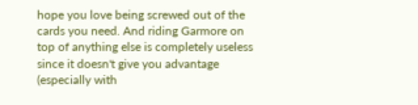hope you love being screwed out of the cards you need. And riding Garmore on top of anything else is completely useless since it doesn't give you advantage (especially with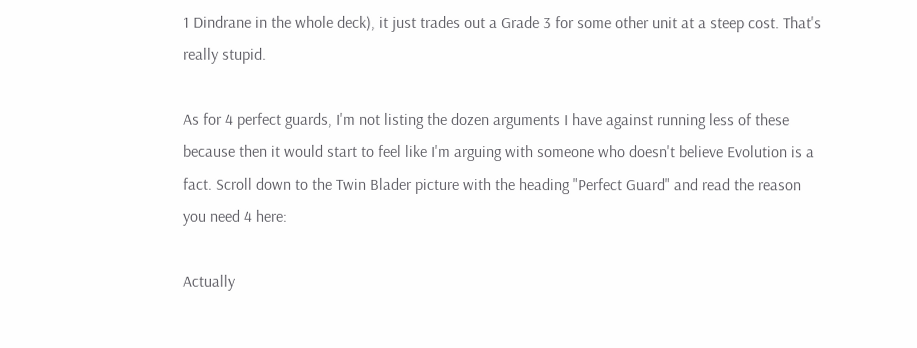1 Dindrane in the whole deck), it just trades out a Grade 3 for some other unit at a steep cost. That's really stupid.

As for 4 perfect guards, I'm not listing the dozen arguments I have against running less of these because then it would start to feel like I'm arguing with someone who doesn't believe Evolution is a fact. Scroll down to the Twin Blader picture with the heading "Perfect Guard" and read the reason you need 4 here:

Actually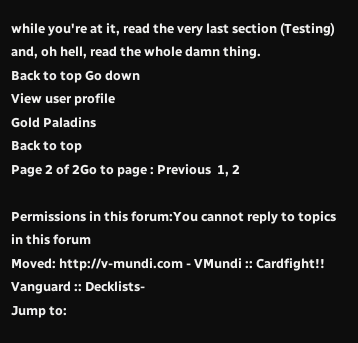while you're at it, read the very last section (Testing) and, oh hell, read the whole damn thing.
Back to top Go down
View user profile
Gold Paladins
Back to top
Page 2 of 2Go to page : Previous  1, 2

Permissions in this forum:You cannot reply to topics in this forum
Moved: http://v-mundi.com - VMundi :: Cardfight!! Vanguard :: Decklists-
Jump to: